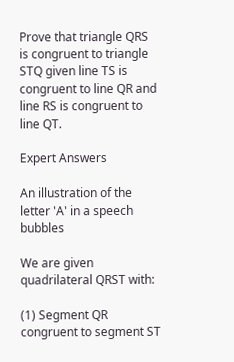Prove that triangle QRS is congruent to triangle STQ given line TS is congruent to line QR and line RS is congruent to line QT.

Expert Answers

An illustration of the letter 'A' in a speech bubbles

We are given quadrilateral QRST with:

(1) Segment QR congruent to segment ST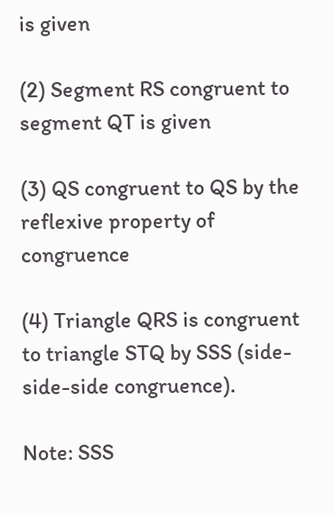is given

(2) Segment RS congruent to segment QT is given

(3) QS congruent to QS by the reflexive property of congruence

(4) Triangle QRS is congruent to triangle STQ by SSS (side-side-side congruence).

Note: SSS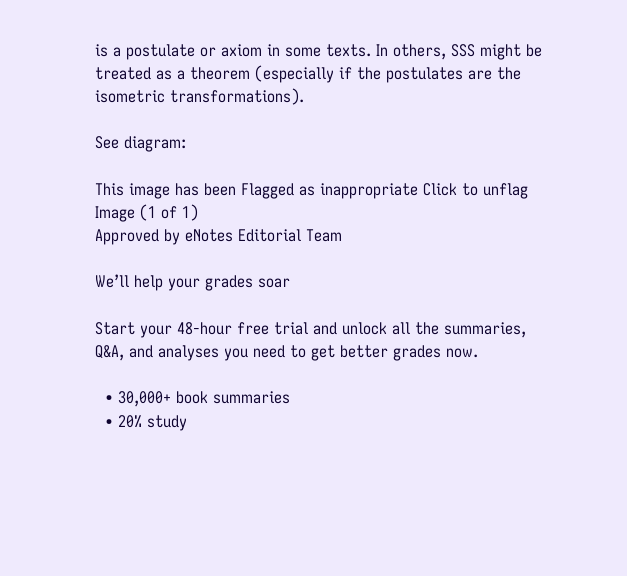is a postulate or axiom in some texts. In others, SSS might be treated as a theorem (especially if the postulates are the isometric transformations).

See diagram:

This image has been Flagged as inappropriate Click to unflag
Image (1 of 1)
Approved by eNotes Editorial Team

We’ll help your grades soar

Start your 48-hour free trial and unlock all the summaries, Q&A, and analyses you need to get better grades now.

  • 30,000+ book summaries
  • 20% study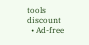tools discount
  • Ad-free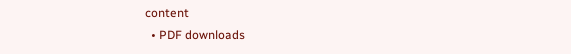content
  • PDF downloads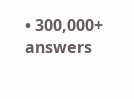• 300,000+ answers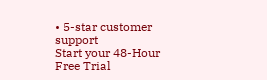• 5-star customer support
Start your 48-Hour Free Trial